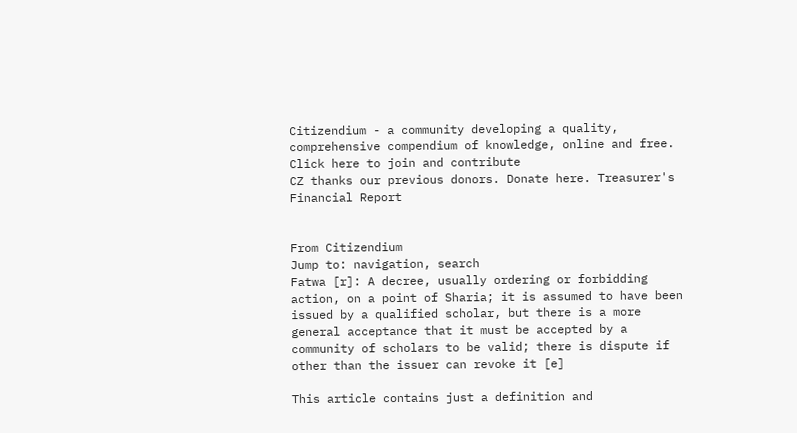Citizendium - a community developing a quality, comprehensive compendium of knowledge, online and free.
Click here to join and contribute
CZ thanks our previous donors. Donate here. Treasurer's Financial Report


From Citizendium
Jump to: navigation, search
Fatwa [r]: A decree, usually ordering or forbidding action, on a point of Sharia; it is assumed to have been issued by a qualified scholar, but there is a more general acceptance that it must be accepted by a community of scholars to be valid; there is dispute if other than the issuer can revoke it [e]

This article contains just a definition and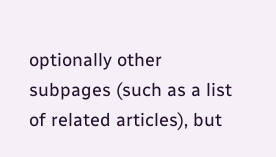optionally other subpages (such as a list of related articles), but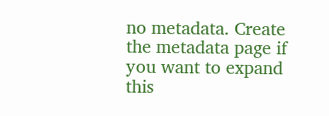no metadata. Create the metadata page if you want to expand this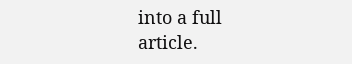into a full article.